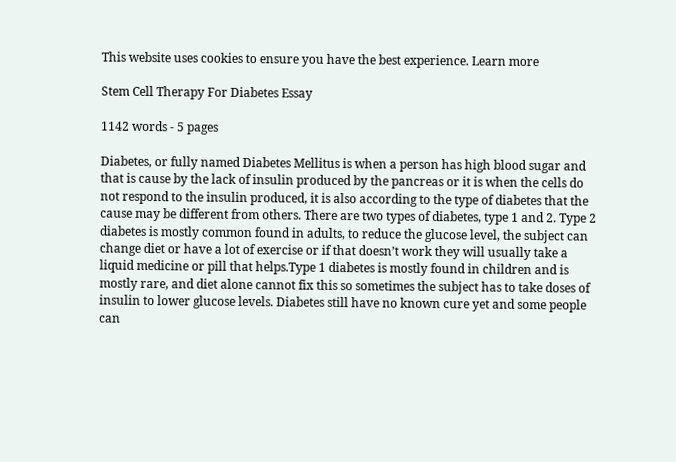This website uses cookies to ensure you have the best experience. Learn more

Stem Cell Therapy For Diabetes Essay

1142 words - 5 pages

Diabetes, or fully named Diabetes Mellitus is when a person has high blood sugar and that is cause by the lack of insulin produced by the pancreas or it is when the cells do not respond to the insulin produced, it is also according to the type of diabetes that the cause may be different from others. There are two types of diabetes, type 1 and 2. Type 2 diabetes is mostly common found in adults, to reduce the glucose level, the subject can change diet or have a lot of exercise or if that doesn’t work they will usually take a liquid medicine or pill that helps.Type 1 diabetes is mostly found in children and is mostly rare, and diet alone cannot fix this so sometimes the subject has to take doses of insulin to lower glucose levels. Diabetes still have no known cure yet and some people can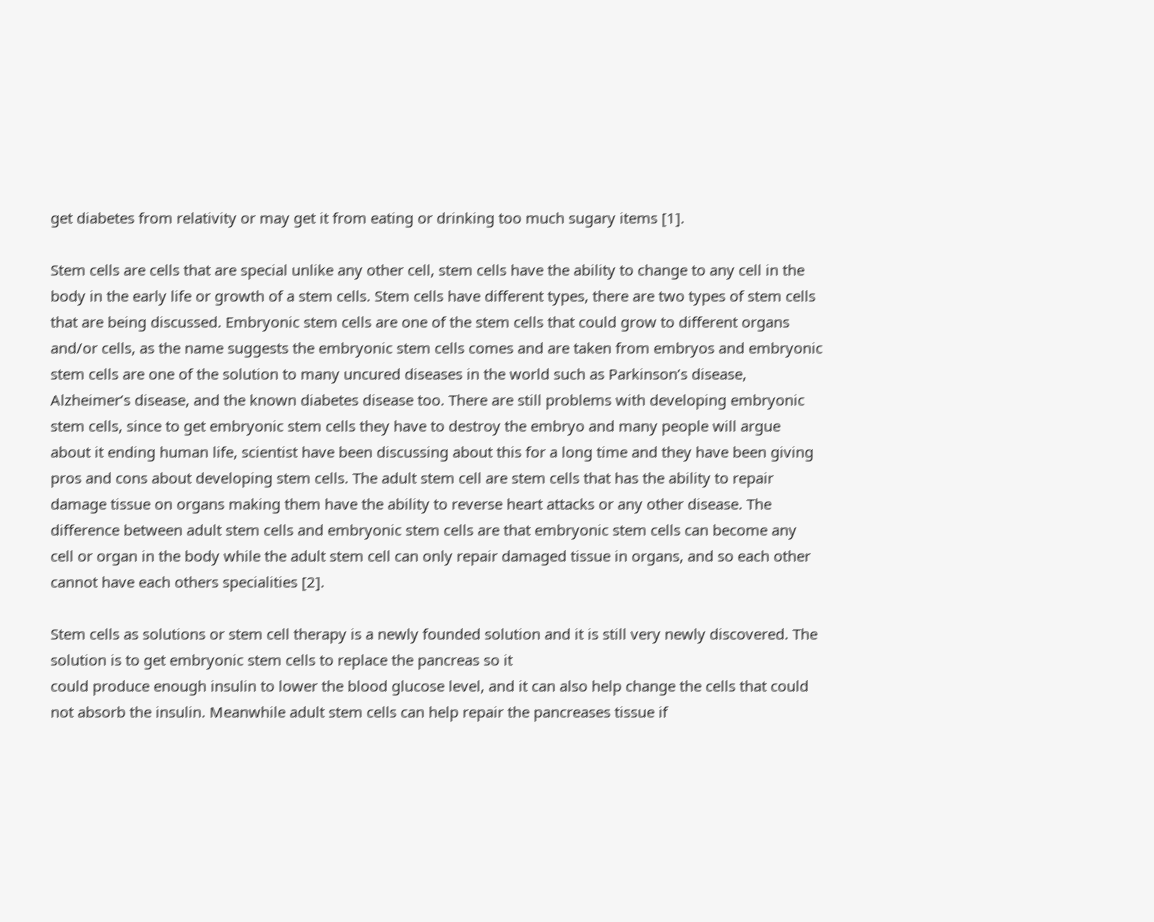get diabetes from relativity or may get it from eating or drinking too much sugary items [1].

Stem cells are cells that are special unlike any other cell, stem cells have the ability to change to any cell in the body in the early life or growth of a stem cells. Stem cells have different types, there are two types of stem cells that are being discussed. Embryonic stem cells are one of the stem cells that could grow to different organs and/or cells, as the name suggests the embryonic stem cells comes and are taken from embryos and embryonic stem cells are one of the solution to many uncured diseases in the world such as Parkinson’s disease, Alzheimer’s disease, and the known diabetes disease too. There are still problems with developing embryonic stem cells, since to get embryonic stem cells they have to destroy the embryo and many people will argue about it ending human life, scientist have been discussing about this for a long time and they have been giving pros and cons about developing stem cells. The adult stem cell are stem cells that has the ability to repair damage tissue on organs making them have the ability to reverse heart attacks or any other disease. The difference between adult stem cells and embryonic stem cells are that embryonic stem cells can become any cell or organ in the body while the adult stem cell can only repair damaged tissue in organs, and so each other cannot have each others specialities [2].

Stem cells as solutions or stem cell therapy is a newly founded solution and it is still very newly discovered. The solution is to get embryonic stem cells to replace the pancreas so it
could produce enough insulin to lower the blood glucose level, and it can also help change the cells that could not absorb the insulin. Meanwhile adult stem cells can help repair the pancreases tissue if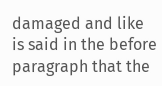damaged and like is said in the before paragraph that the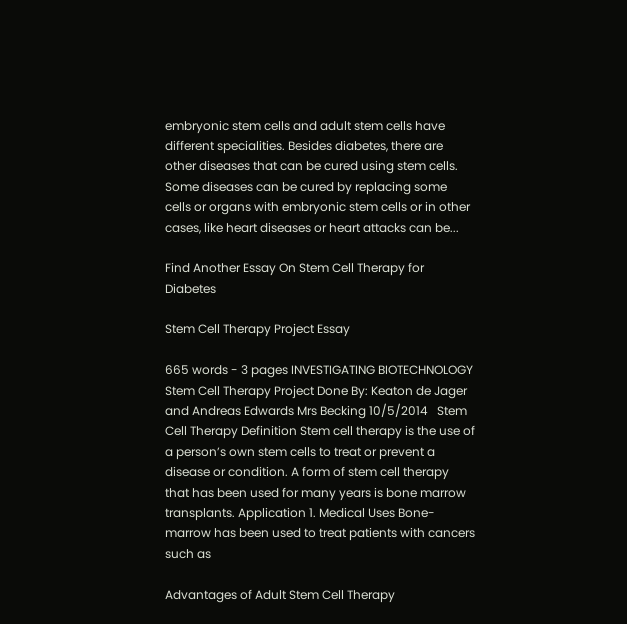embryonic stem cells and adult stem cells have different specialities. Besides diabetes, there are other diseases that can be cured using stem cells. Some diseases can be cured by replacing some cells or organs with embryonic stem cells or in other cases, like heart diseases or heart attacks can be...

Find Another Essay On Stem Cell Therapy for Diabetes

Stem Cell Therapy Project Essay

665 words - 3 pages INVESTIGATING BIOTECHNOLOGY Stem Cell Therapy Project Done By: Keaton de Jager and Andreas Edwards Mrs Becking 10/5/2014   Stem Cell Therapy Definition Stem cell therapy is the use of a person’s own stem cells to treat or prevent a disease or condition. A form of stem cell therapy that has been used for many years is bone marrow transplants. Application 1. Medical Uses Bone-marrow has been used to treat patients with cancers such as

Advantages of Adult Stem Cell Therapy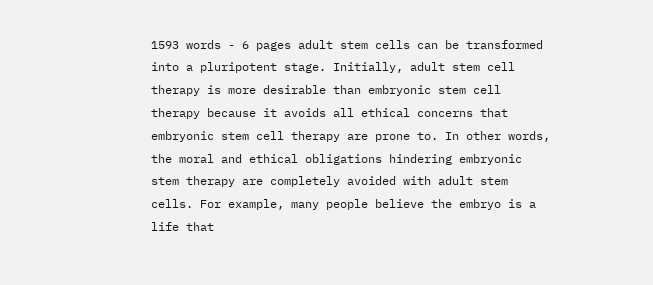1593 words - 6 pages adult stem cells can be transformed into a pluripotent stage. Initially, adult stem cell therapy is more desirable than embryonic stem cell therapy because it avoids all ethical concerns that embryonic stem cell therapy are prone to. In other words, the moral and ethical obligations hindering embryonic stem therapy are completely avoided with adult stem cells. For example, many people believe the embryo is a life that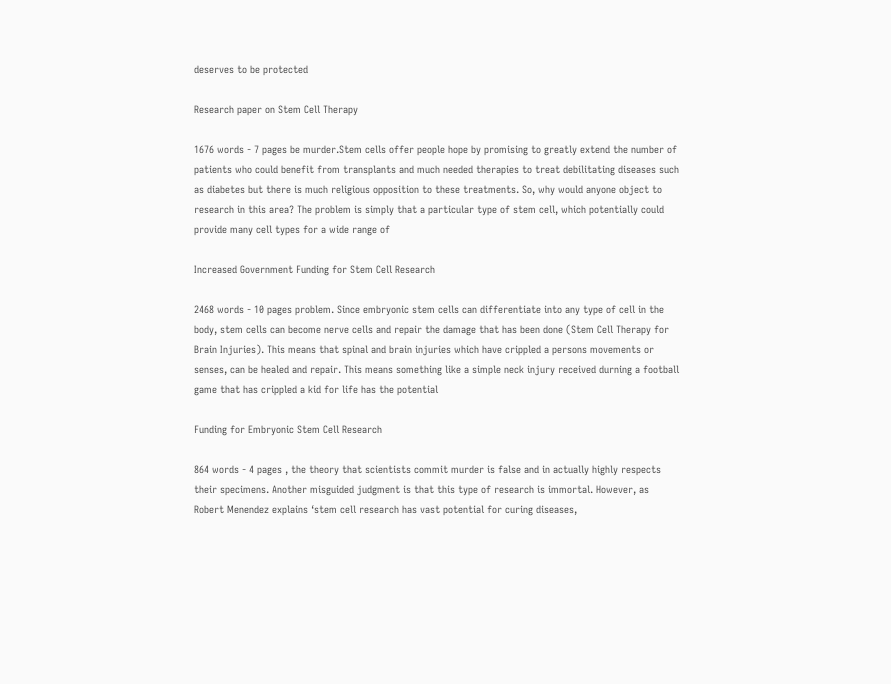deserves to be protected

Research paper on Stem Cell Therapy

1676 words - 7 pages be murder.Stem cells offer people hope by promising to greatly extend the number of patients who could benefit from transplants and much needed therapies to treat debilitating diseases such as diabetes but there is much religious opposition to these treatments. So, why would anyone object to research in this area? The problem is simply that a particular type of stem cell, which potentially could provide many cell types for a wide range of

Increased Government Funding for Stem Cell Research

2468 words - 10 pages problem. Since embryonic stem cells can differentiate into any type of cell in the body, stem cells can become nerve cells and repair the damage that has been done (Stem Cell Therapy for Brain Injuries). This means that spinal and brain injuries which have crippled a persons movements or senses, can be healed and repair. This means something like a simple neck injury received durning a football game that has crippled a kid for life has the potential

Funding for Embryonic Stem Cell Research

864 words - 4 pages , the theory that scientists commit murder is false and in actually highly respects their specimens. Another misguided judgment is that this type of research is immortal. However, as Robert Menendez explains ‘stem cell research has vast potential for curing diseases,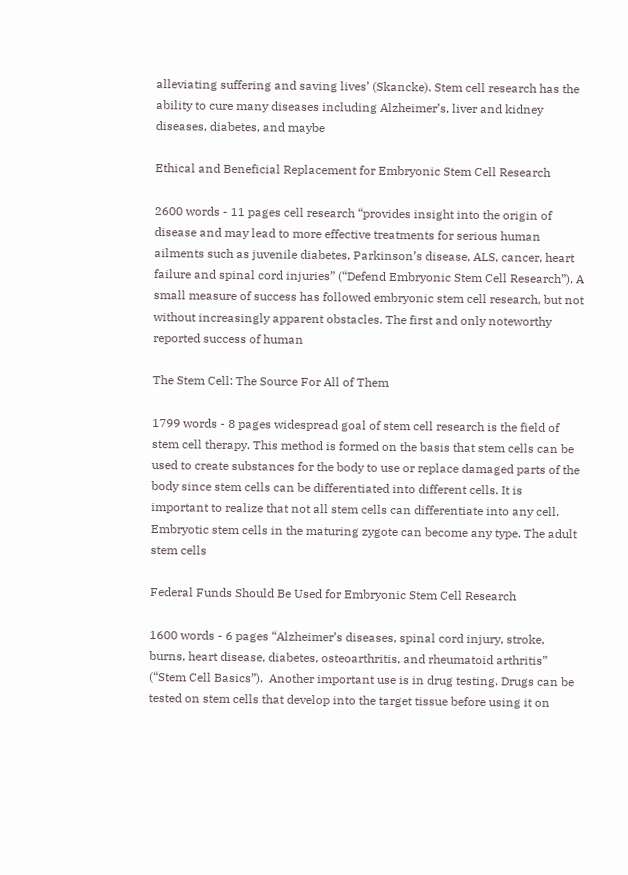alleviating suffering and saving lives’ (Skancke). Stem cell research has the ability to cure many diseases including Alzheimer’s, liver and kidney diseases, diabetes, and maybe

Ethical and Beneficial Replacement for Embryonic Stem Cell Research

2600 words - 11 pages cell research “provides insight into the origin of disease and may lead to more effective treatments for serious human ailments such as juvenile diabetes, Parkinson’s disease, ALS, cancer, heart failure and spinal cord injuries” (“Defend Embryonic Stem Cell Research”). A small measure of success has followed embryonic stem cell research, but not without increasingly apparent obstacles. The first and only noteworthy reported success of human

The Stem Cell: The Source For All of Them

1799 words - 8 pages widespread goal of stem cell research is the field of stem cell therapy. This method is formed on the basis that stem cells can be used to create substances for the body to use or replace damaged parts of the body since stem cells can be differentiated into different cells. It is important to realize that not all stem cells can differentiate into any cell. Embryotic stem cells in the maturing zygote can become any type. The adult stem cells

Federal Funds Should Be Used for Embryonic Stem Cell Research

1600 words - 6 pages “Alzheimer’s diseases, spinal cord injury, stroke, burns, heart disease, diabetes, osteoarthritis, and rheumatoid arthritis” (“Stem Cell Basics”).  Another important use is in drug testing. Drugs can be tested on stem cells that develop into the target tissue before using it on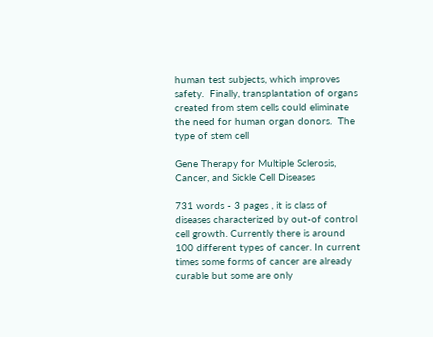human test subjects, which improves safety.  Finally, transplantation of organs created from stem cells could eliminate the need for human organ donors.  The type of stem cell

Gene Therapy for Multiple Sclerosis, Cancer, and Sickle Cell Diseases

731 words - 3 pages , it is class of diseases characterized by out-of control cell growth. Currently there is around 100 different types of cancer. In current times some forms of cancer are already curable but some are only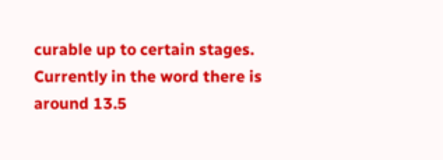curable up to certain stages. Currently in the word there is around 13.5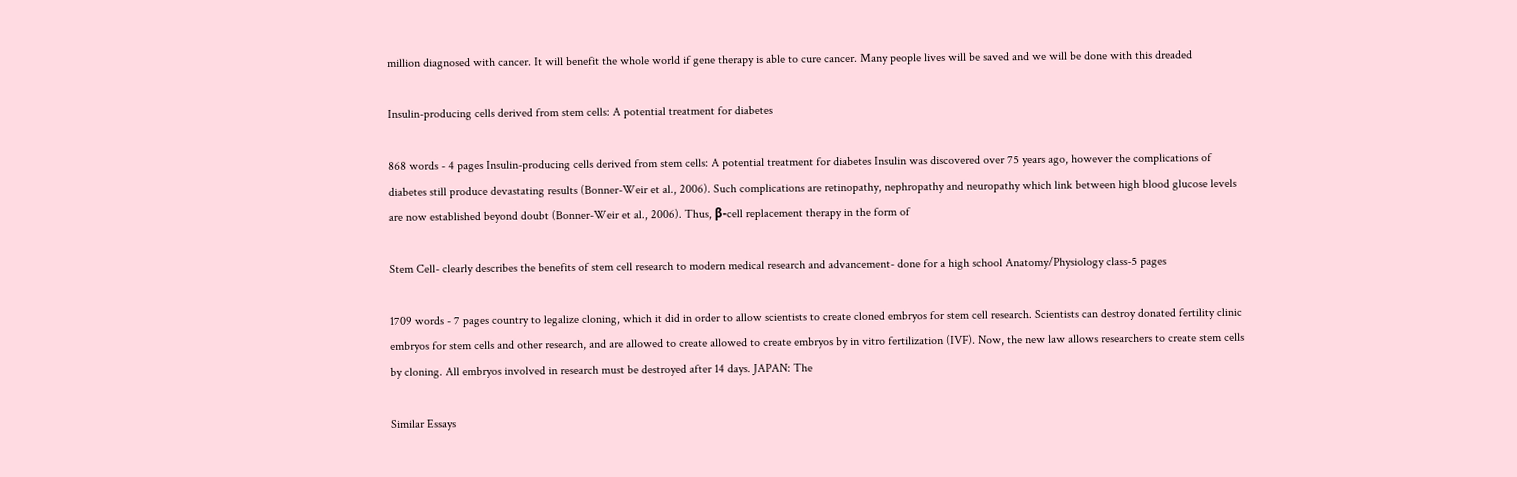million diagnosed with cancer. It will benefit the whole world if gene therapy is able to cure cancer. Many people lives will be saved and we will be done with this dreaded

Insulin-producing cells derived from stem cells: A potential treatment for diabetes

868 words - 4 pages Insulin-producing cells derived from stem cells: A potential treatment for diabetes Insulin was discovered over 75 years ago, however the complications of diabetes still produce devastating results (Bonner-Weir et al., 2006). Such complications are retinopathy, nephropathy and neuropathy which link between high blood glucose levels are now established beyond doubt (Bonner-Weir et al., 2006). Thus, β-cell replacement therapy in the form of

Stem Cell- clearly describes the benefits of stem cell research to modern medical research and advancement- done for a high school Anatomy/Physiology class-5 pages

1709 words - 7 pages country to legalize cloning, which it did in order to allow scientists to create cloned embryos for stem cell research. Scientists can destroy donated fertility clinic embryos for stem cells and other research, and are allowed to create allowed to create embryos by in vitro fertilization (IVF). Now, the new law allows researchers to create stem cells by cloning. All embryos involved in research must be destroyed after 14 days. JAPAN: The

Similar Essays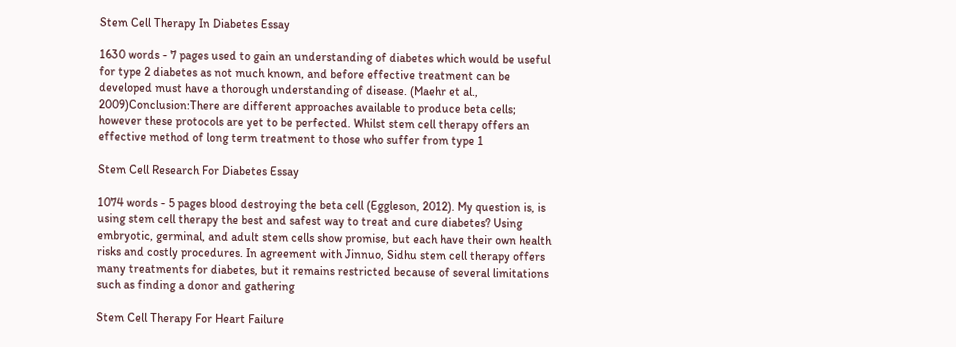Stem Cell Therapy In Diabetes Essay

1630 words - 7 pages used to gain an understanding of diabetes which would be useful for type 2 diabetes as not much known, and before effective treatment can be developed must have a thorough understanding of disease. (Maehr et al., 2009)Conclusion:There are different approaches available to produce beta cells; however these protocols are yet to be perfected. Whilst stem cell therapy offers an effective method of long term treatment to those who suffer from type 1

Stem Cell Research For Diabetes Essay

1074 words - 5 pages blood destroying the beta cell (Eggleson, 2012). My question is, is using stem cell therapy the best and safest way to treat and cure diabetes? Using embryotic, germinal, and adult stem cells show promise, but each have their own health risks and costly procedures. In agreement with Jinnuo, Sidhu stem cell therapy offers many treatments for diabetes, but it remains restricted because of several limitations such as finding a donor and gathering

Stem Cell Therapy For Heart Failure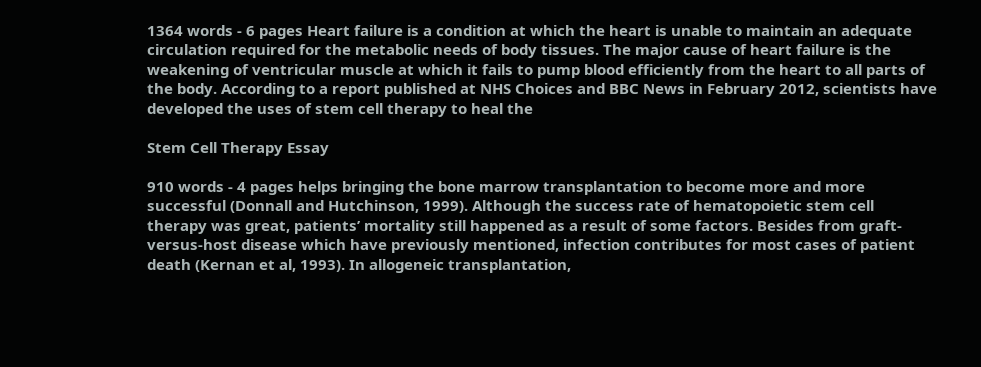1364 words - 6 pages Heart failure is a condition at which the heart is unable to maintain an adequate circulation required for the metabolic needs of body tissues. The major cause of heart failure is the weakening of ventricular muscle at which it fails to pump blood efficiently from the heart to all parts of the body. According to a report published at NHS Choices and BBC News in February 2012, scientists have developed the uses of stem cell therapy to heal the

Stem Cell Therapy Essay

910 words - 4 pages helps bringing the bone marrow transplantation to become more and more successful (Donnall and Hutchinson, 1999). Although the success rate of hematopoietic stem cell therapy was great, patients’ mortality still happened as a result of some factors. Besides from graft-versus-host disease which have previously mentioned, infection contributes for most cases of patient death (Kernan et al, 1993). In allogeneic transplantation,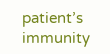patient’s immunity